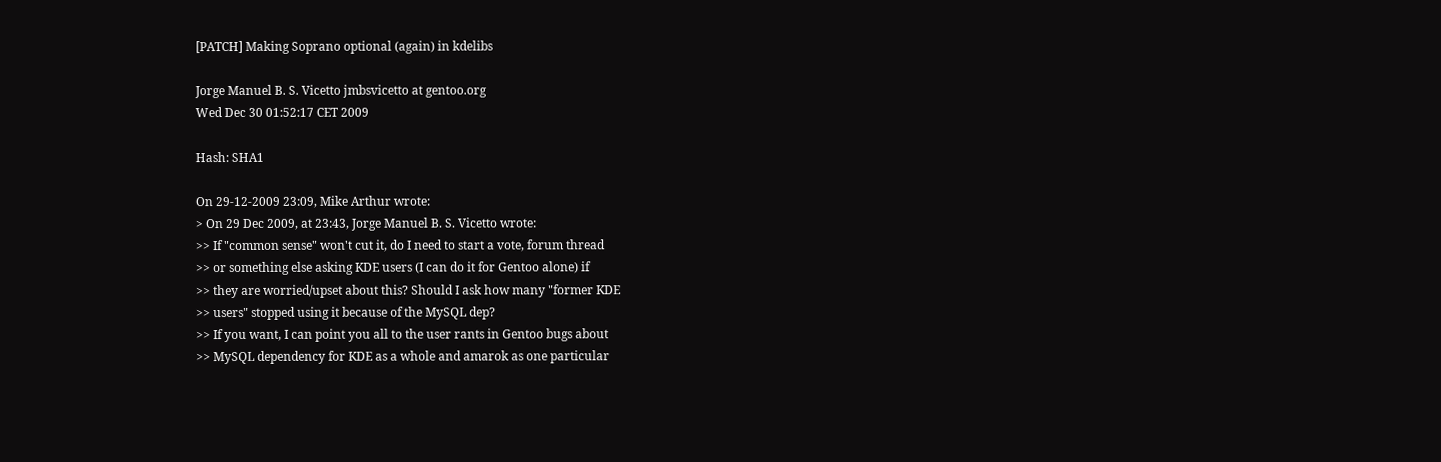[PATCH] Making Soprano optional (again) in kdelibs

Jorge Manuel B. S. Vicetto jmbsvicetto at gentoo.org
Wed Dec 30 01:52:17 CET 2009

Hash: SHA1

On 29-12-2009 23:09, Mike Arthur wrote:
> On 29 Dec 2009, at 23:43, Jorge Manuel B. S. Vicetto wrote:
>> If "common sense" won't cut it, do I need to start a vote, forum thread
>> or something else asking KDE users (I can do it for Gentoo alone) if
>> they are worried/upset about this? Should I ask how many "former KDE
>> users" stopped using it because of the MySQL dep?
>> If you want, I can point you all to the user rants in Gentoo bugs about
>> MySQL dependency for KDE as a whole and amarok as one particular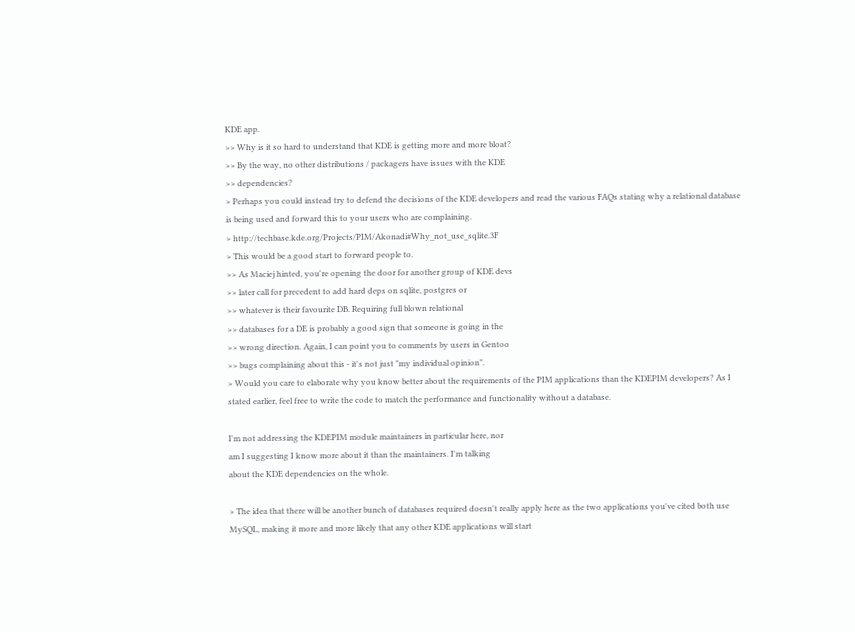KDE app.
>> Why is it so hard to understand that KDE is getting more and more bloat?
>> By the way, no other distributions / packagers have issues with the KDE
>> dependencies?
> Perhaps you could instead try to defend the decisions of the KDE developers and read the various FAQs stating why a relational database is being used and forward this to your users who are complaining.
> http://techbase.kde.org/Projects/PIM/Akonadi#Why_not_use_sqlite.3F
> This would be a good start to forward people to.
>> As Maciej hinted, you're opening the door for another group of KDE devs
>> later call for precedent to add hard deps on sqlite, postgres or
>> whatever is their favourite DB. Requiring full blown relational
>> databases for a DE is probably a good sign that someone is going in the
>> wrong direction. Again, I can point you to comments by users in Gentoo
>> bugs complaining about this - it's not just "my individual opinion".
> Would you care to elaborate why you know better about the requirements of the PIM applications than the KDEPIM developers? As I stated earlier, feel free to write the code to match the performance and functionality without a database.

I'm not addressing the KDEPIM module maintainers in particular here, nor
am I suggesting I know more about it than the maintainers. I'm talking
about the KDE dependencies on the whole.

> The idea that there will be another bunch of databases required doesn't really apply here as the two applications you've cited both use MySQL, making it more and more likely that any other KDE applications will start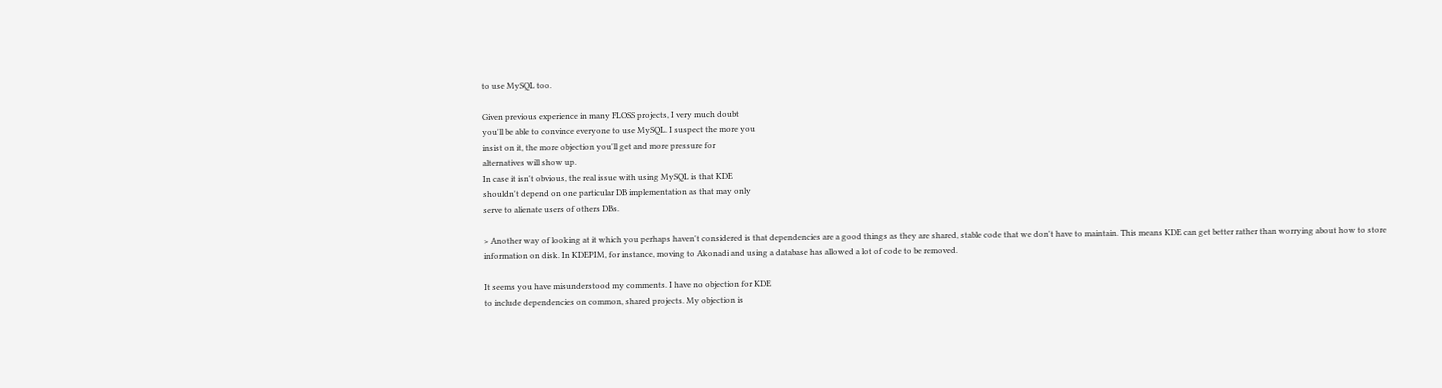to use MySQL too.

Given previous experience in many FLOSS projects, I very much doubt
you'll be able to convince everyone to use MySQL. I suspect the more you
insist on it, the more objection you'll get and more pressure for
alternatives will show up.
In case it isn't obvious, the real issue with using MySQL is that KDE
shouldn't depend on one particular DB implementation as that may only
serve to alienate users of others DBs.

> Another way of looking at it which you perhaps haven't considered is that dependencies are a good things as they are shared, stable code that we don't have to maintain. This means KDE can get better rather than worrying about how to store information on disk. In KDEPIM, for instance, moving to Akonadi and using a database has allowed a lot of code to be removed.

It seems you have misunderstood my comments. I have no objection for KDE
to include dependencies on common, shared projects. My objection is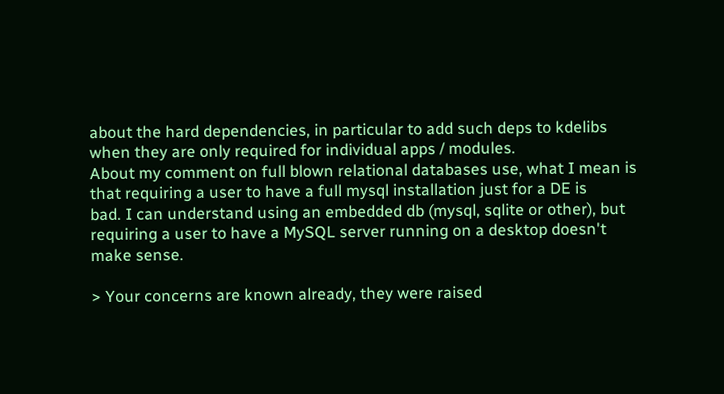about the hard dependencies, in particular to add such deps to kdelibs
when they are only required for individual apps / modules.
About my comment on full blown relational databases use, what I mean is
that requiring a user to have a full mysql installation just for a DE is
bad. I can understand using an embedded db (mysql, sqlite or other), but
requiring a user to have a MySQL server running on a desktop doesn't
make sense.

> Your concerns are known already, they were raised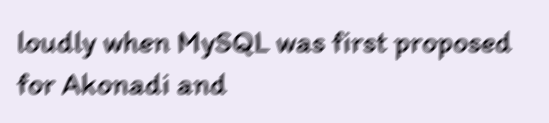loudly when MySQL was first proposed for Akonadi and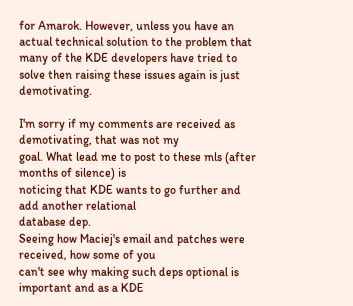for Amarok. However, unless you have an actual technical solution to the problem that many of the KDE developers have tried to solve then raising these issues again is just demotivating.

I'm sorry if my comments are received as demotivating, that was not my
goal. What lead me to post to these mls (after months of silence) is
noticing that KDE wants to go further and add another relational
database dep.
Seeing how Maciej's email and patches were received, how some of you
can't see why making such deps optional is important and as a KDE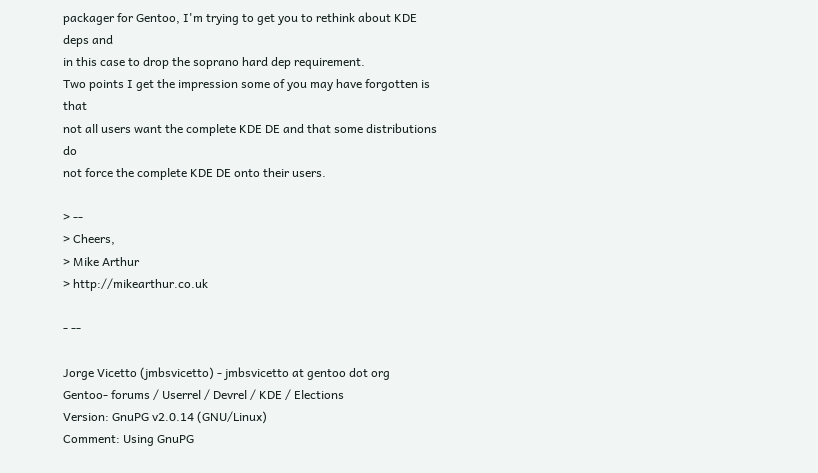packager for Gentoo, I'm trying to get you to rethink about KDE deps and
in this case to drop the soprano hard dep requirement.
Two points I get the impression some of you may have forgotten is that
not all users want the complete KDE DE and that some distributions do
not force the complete KDE DE onto their users.

> --
> Cheers,
> Mike Arthur
> http://mikearthur.co.uk

- --

Jorge Vicetto (jmbsvicetto) - jmbsvicetto at gentoo dot org
Gentoo- forums / Userrel / Devrel / KDE / Elections
Version: GnuPG v2.0.14 (GNU/Linux)
Comment: Using GnuPG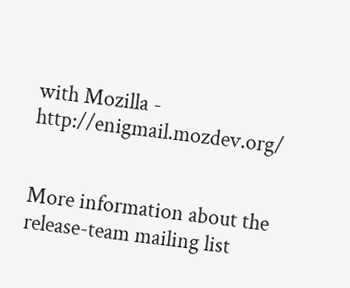with Mozilla - http://enigmail.mozdev.org/


More information about the release-team mailing list